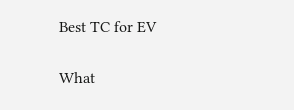Best TC for EV

What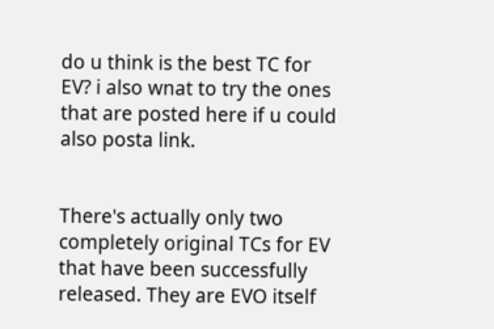do u think is the best TC for EV? i also wnat to try the ones that are posted here if u could also posta link.


There's actually only two completely original TCs for EV that have been successfully released. They are EVO itself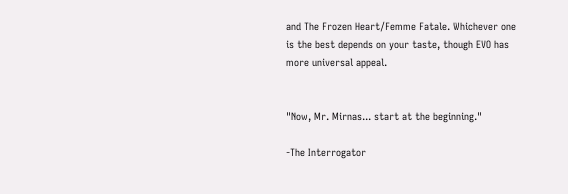and The Frozen Heart/Femme Fatale. Whichever one is the best depends on your taste, though EVO has more universal appeal.


"Now, Mr. Mirnas... start at the beginning."

-The Interrogator